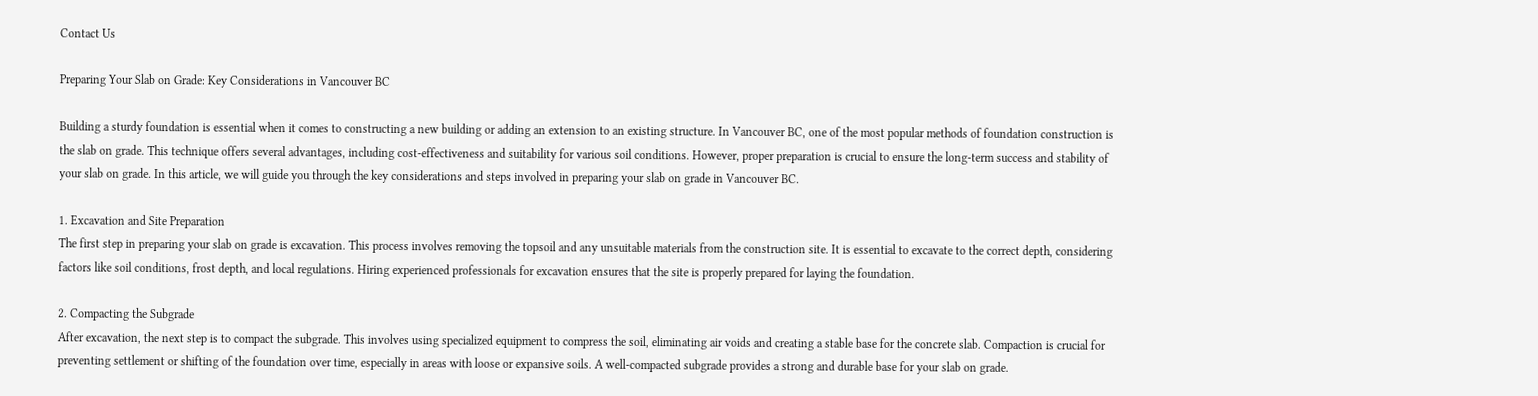Contact Us

Preparing Your Slab on Grade: Key Considerations in Vancouver BC

Building a sturdy foundation is essential when it comes to constructing a new building or adding an extension to an existing structure. In Vancouver BC, one of the most popular methods of foundation construction is the slab on grade. This technique offers several advantages, including cost-effectiveness and suitability for various soil conditions. However, proper preparation is crucial to ensure the long-term success and stability of your slab on grade. In this article, we will guide you through the key considerations and steps involved in preparing your slab on grade in Vancouver BC.

1. Excavation and Site Preparation
The first step in preparing your slab on grade is excavation. This process involves removing the topsoil and any unsuitable materials from the construction site. It is essential to excavate to the correct depth, considering factors like soil conditions, frost depth, and local regulations. Hiring experienced professionals for excavation ensures that the site is properly prepared for laying the foundation.

2. Compacting the Subgrade
After excavation, the next step is to compact the subgrade. This involves using specialized equipment to compress the soil, eliminating air voids and creating a stable base for the concrete slab. Compaction is crucial for preventing settlement or shifting of the foundation over time, especially in areas with loose or expansive soils. A well-compacted subgrade provides a strong and durable base for your slab on grade.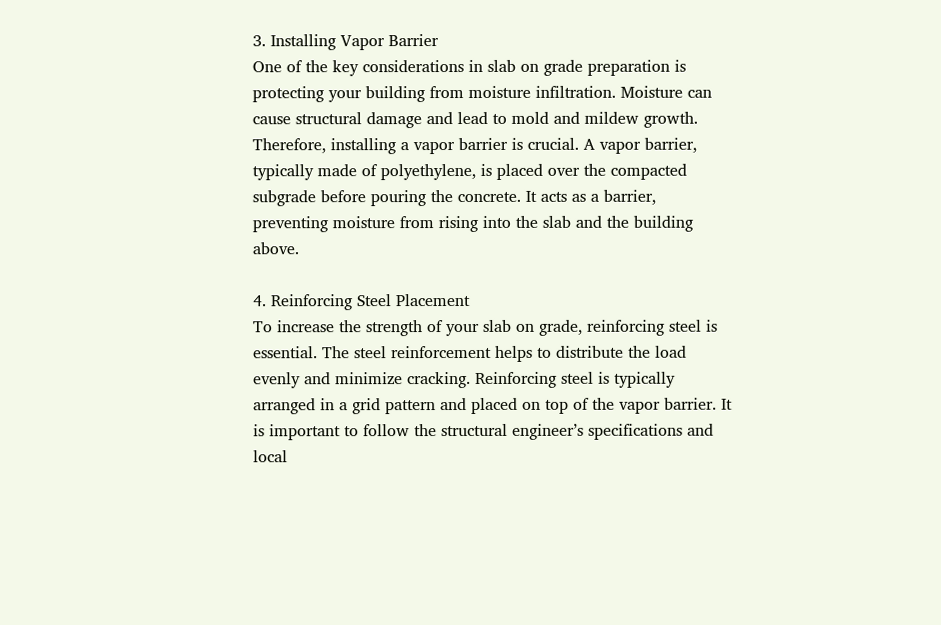3. Installing Vapor Barrier
One of the key considerations in slab on grade preparation is protecting your building from moisture infiltration. Moisture can cause structural damage and lead to mold and mildew growth. Therefore, installing a vapor barrier is crucial. A vapor barrier, typically made of polyethylene, is placed over the compacted subgrade before pouring the concrete. It acts as a barrier, preventing moisture from rising into the slab and the building above.

4. Reinforcing Steel Placement
To increase the strength of your slab on grade, reinforcing steel is essential. The steel reinforcement helps to distribute the load evenly and minimize cracking. Reinforcing steel is typically arranged in a grid pattern and placed on top of the vapor barrier. It is important to follow the structural engineer’s specifications and local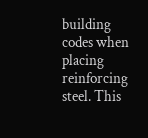building codes when placing reinforcing steel. This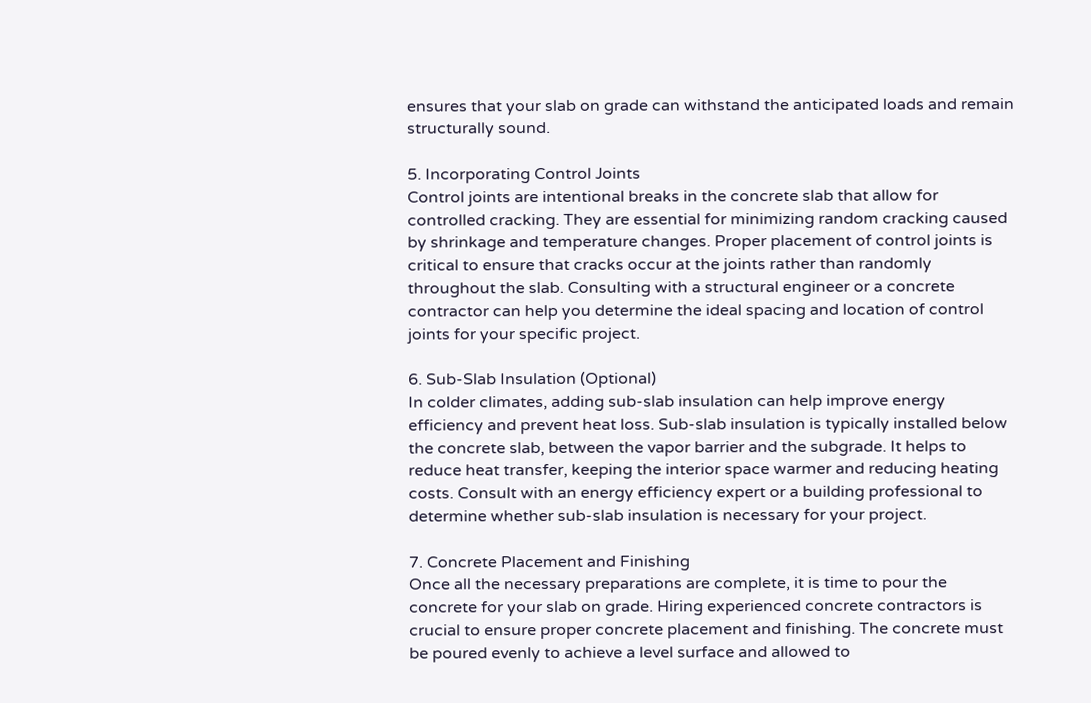ensures that your slab on grade can withstand the anticipated loads and remain structurally sound.

5. Incorporating Control Joints
Control joints are intentional breaks in the concrete slab that allow for controlled cracking. They are essential for minimizing random cracking caused by shrinkage and temperature changes. Proper placement of control joints is critical to ensure that cracks occur at the joints rather than randomly throughout the slab. Consulting with a structural engineer or a concrete contractor can help you determine the ideal spacing and location of control joints for your specific project.

6. Sub-Slab Insulation (Optional)
In colder climates, adding sub-slab insulation can help improve energy efficiency and prevent heat loss. Sub-slab insulation is typically installed below the concrete slab, between the vapor barrier and the subgrade. It helps to reduce heat transfer, keeping the interior space warmer and reducing heating costs. Consult with an energy efficiency expert or a building professional to determine whether sub-slab insulation is necessary for your project.

7. Concrete Placement and Finishing
Once all the necessary preparations are complete, it is time to pour the concrete for your slab on grade. Hiring experienced concrete contractors is crucial to ensure proper concrete placement and finishing. The concrete must be poured evenly to achieve a level surface and allowed to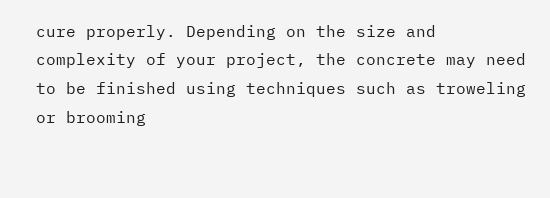cure properly. Depending on the size and complexity of your project, the concrete may need to be finished using techniques such as troweling or brooming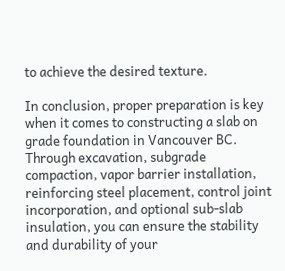to achieve the desired texture.

In conclusion, proper preparation is key when it comes to constructing a slab on grade foundation in Vancouver BC. Through excavation, subgrade compaction, vapor barrier installation, reinforcing steel placement, control joint incorporation, and optional sub-slab insulation, you can ensure the stability and durability of your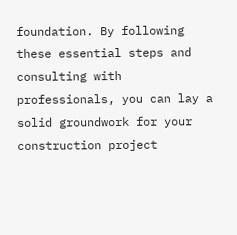foundation. By following these essential steps and consulting with professionals, you can lay a solid groundwork for your construction project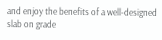and enjoy the benefits of a well-designed slab on grade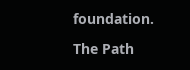foundation.

The Path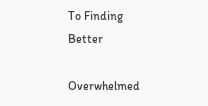To Finding Better

Overwhelmed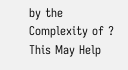by the Complexity of ? This May Help